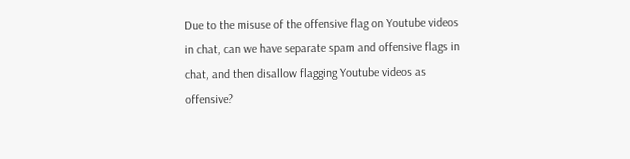Due to the misuse of the offensive flag on Youtube videos in chat, can we have separate spam and offensive flags in chat, and then disallow flagging Youtube videos as offensive?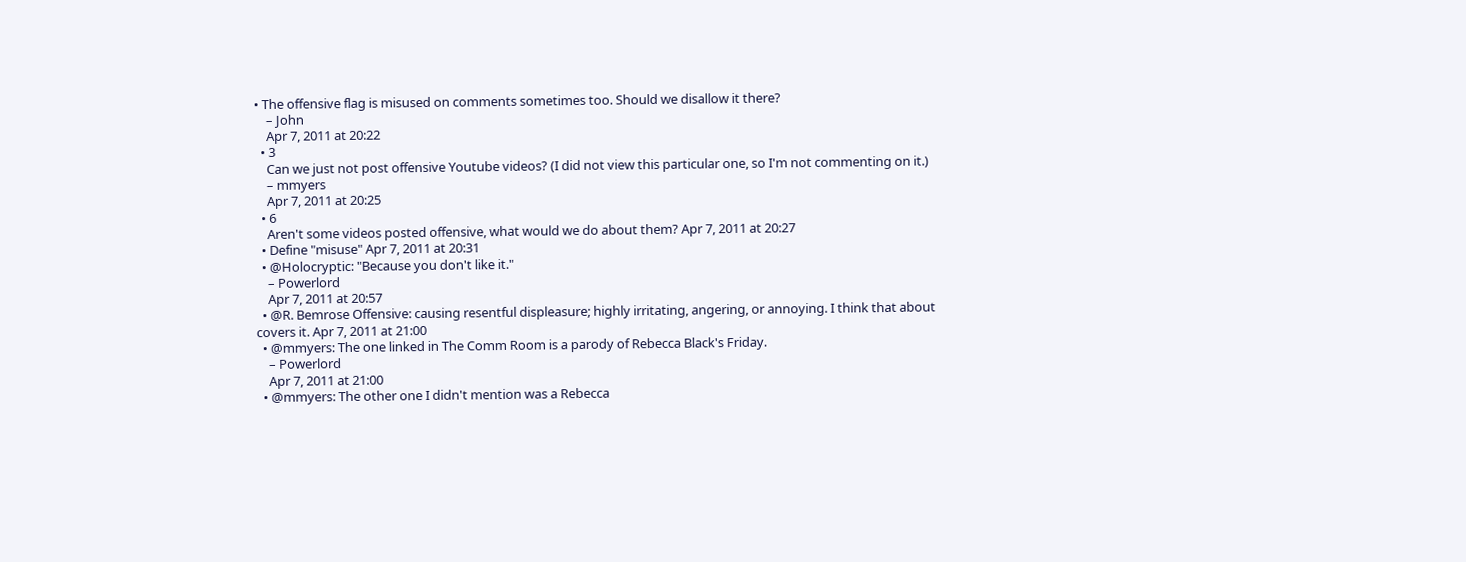• The offensive flag is misused on comments sometimes too. Should we disallow it there?
    – John
    Apr 7, 2011 at 20:22
  • 3
    Can we just not post offensive Youtube videos? (I did not view this particular one, so I'm not commenting on it.)
    – mmyers
    Apr 7, 2011 at 20:25
  • 6
    Aren't some videos posted offensive, what would we do about them? Apr 7, 2011 at 20:27
  • Define "misuse" Apr 7, 2011 at 20:31
  • @Holocryptic: "Because you don't like it."
    – Powerlord
    Apr 7, 2011 at 20:57
  • @R. Bemrose Offensive: causing resentful displeasure; highly irritating, angering, or annoying. I think that about covers it. Apr 7, 2011 at 21:00
  • @mmyers: The one linked in The Comm Room is a parody of Rebecca Black's Friday.
    – Powerlord
    Apr 7, 2011 at 21:00
  • @mmyers: The other one I didn't mention was a Rebecca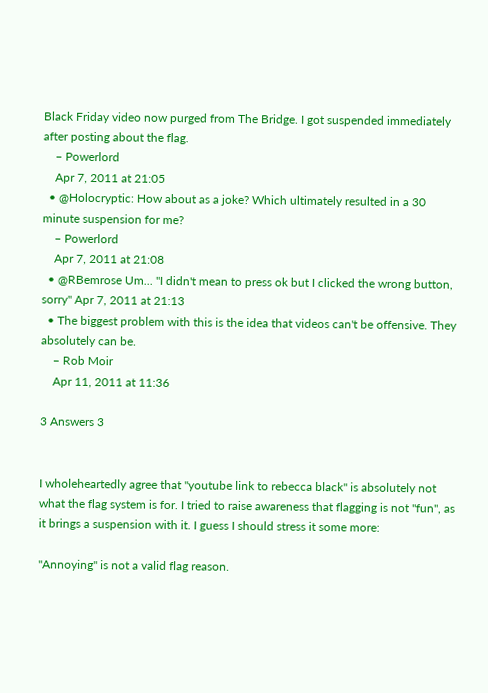Black Friday video now purged from The Bridge. I got suspended immediately after posting about the flag.
    – Powerlord
    Apr 7, 2011 at 21:05
  • @Holocryptic: How about as a joke? Which ultimately resulted in a 30 minute suspension for me?
    – Powerlord
    Apr 7, 2011 at 21:08
  • @RBemrose Um... "I didn't mean to press ok but I clicked the wrong button, sorry" Apr 7, 2011 at 21:13
  • The biggest problem with this is the idea that videos can't be offensive. They absolutely can be.
    – Rob Moir
    Apr 11, 2011 at 11:36

3 Answers 3


I wholeheartedly agree that "youtube link to rebecca black" is absolutely not what the flag system is for. I tried to raise awareness that flagging is not "fun", as it brings a suspension with it. I guess I should stress it some more:

"Annoying" is not a valid flag reason.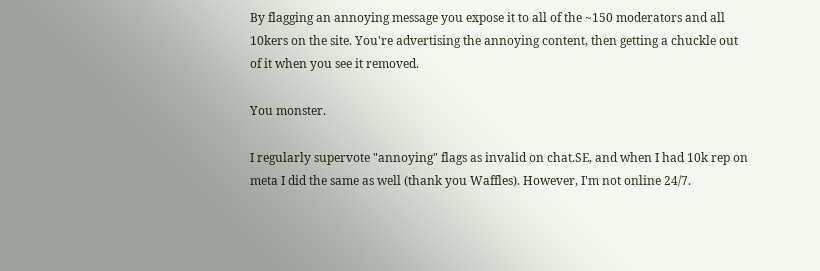By flagging an annoying message you expose it to all of the ~150 moderators and all 10kers on the site. You're advertising the annoying content, then getting a chuckle out of it when you see it removed.

You monster.

I regularly supervote "annoying" flags as invalid on chat.SE, and when I had 10k rep on meta I did the same as well (thank you Waffles). However, I'm not online 24/7.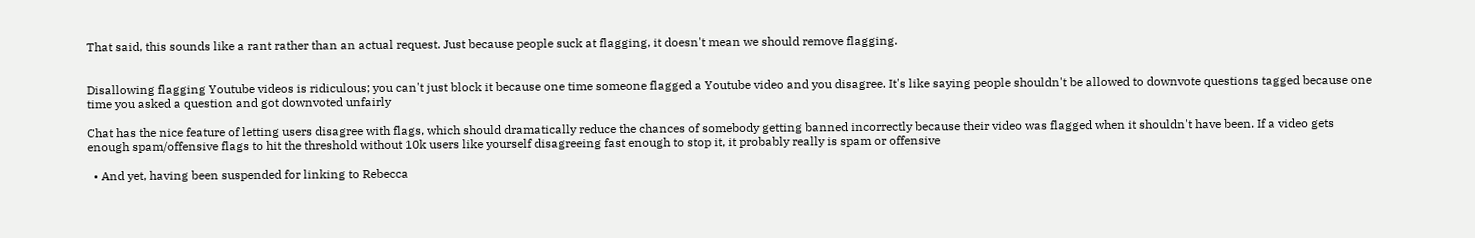That said, this sounds like a rant rather than an actual request. Just because people suck at flagging, it doesn't mean we should remove flagging.


Disallowing flagging Youtube videos is ridiculous; you can't just block it because one time someone flagged a Youtube video and you disagree. It's like saying people shouldn't be allowed to downvote questions tagged because one time you asked a question and got downvoted unfairly

Chat has the nice feature of letting users disagree with flags, which should dramatically reduce the chances of somebody getting banned incorrectly because their video was flagged when it shouldn't have been. If a video gets enough spam/offensive flags to hit the threshold without 10k users like yourself disagreeing fast enough to stop it, it probably really is spam or offensive

  • And yet, having been suspended for linking to Rebecca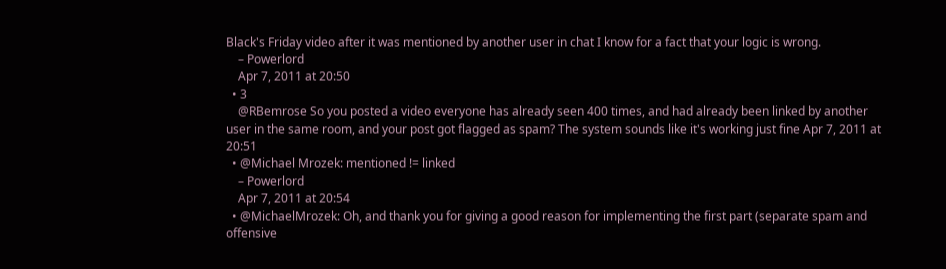Black's Friday video after it was mentioned by another user in chat I know for a fact that your logic is wrong.
    – Powerlord
    Apr 7, 2011 at 20:50
  • 3
    @RBemrose So you posted a video everyone has already seen 400 times, and had already been linked by another user in the same room, and your post got flagged as spam? The system sounds like it's working just fine Apr 7, 2011 at 20:51
  • @Michael Mrozek: mentioned != linked
    – Powerlord
    Apr 7, 2011 at 20:54
  • @MichaelMrozek: Oh, and thank you for giving a good reason for implementing the first part (separate spam and offensive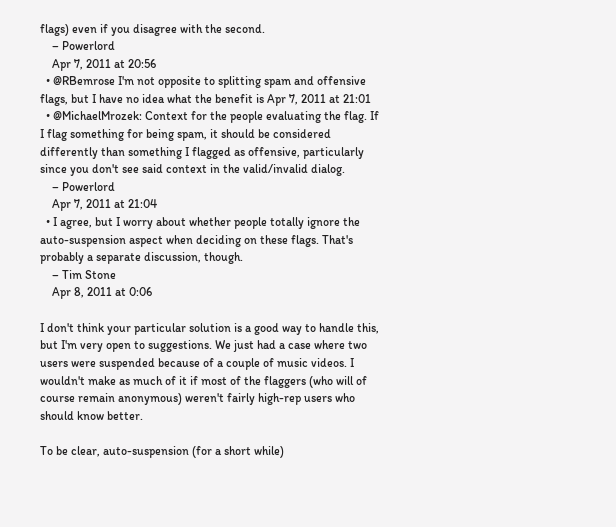flags) even if you disagree with the second.
    – Powerlord
    Apr 7, 2011 at 20:56
  • @RBemrose I'm not opposite to splitting spam and offensive flags, but I have no idea what the benefit is Apr 7, 2011 at 21:01
  • @MichaelMrozek: Context for the people evaluating the flag. If I flag something for being spam, it should be considered differently than something I flagged as offensive, particularly since you don't see said context in the valid/invalid dialog.
    – Powerlord
    Apr 7, 2011 at 21:04
  • I agree, but I worry about whether people totally ignore the auto-suspension aspect when deciding on these flags. That's probably a separate discussion, though.
    – Tim Stone
    Apr 8, 2011 at 0:06

I don't think your particular solution is a good way to handle this, but I'm very open to suggestions. We just had a case where two users were suspended because of a couple of music videos. I wouldn't make as much of it if most of the flaggers (who will of course remain anonymous) weren't fairly high-rep users who should know better.

To be clear, auto-suspension (for a short while)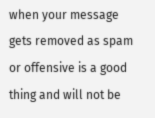when your message gets removed as spam or offensive is a good thing and will not be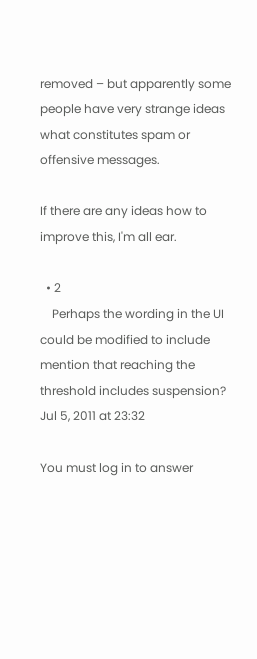removed – but apparently some people have very strange ideas what constitutes spam or offensive messages.

If there are any ideas how to improve this, I'm all ear.

  • 2
    Perhaps the wording in the UI could be modified to include mention that reaching the threshold includes suspension? Jul 5, 2011 at 23:32

You must log in to answer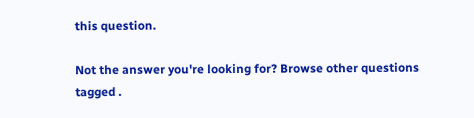this question.

Not the answer you're looking for? Browse other questions tagged .